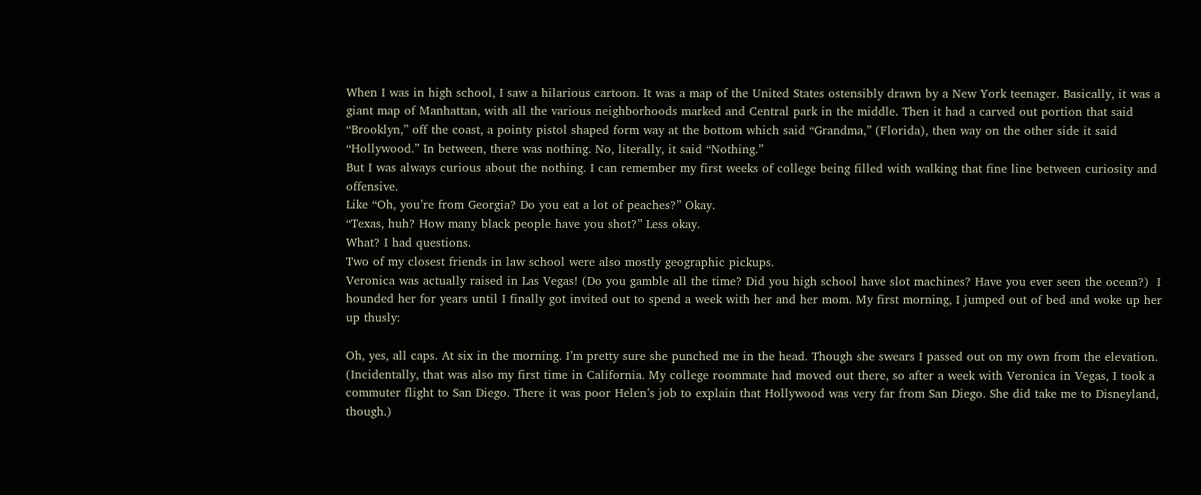When I was in high school, I saw a hilarious cartoon. It was a map of the United States ostensibly drawn by a New York teenager. Basically, it was a giant map of Manhattan, with all the various neighborhoods marked and Central park in the middle. Then it had a carved out portion that said “Brooklyn,” off the coast, a pointy pistol shaped form way at the bottom which said “Grandma,” (Florida), then way on the other side it said “Hollywood.” In between, there was nothing. No, literally, it said “Nothing.”
But I was always curious about the nothing. I can remember my first weeks of college being filled with walking that fine line between curiosity and offensive.
Like “Oh, you’re from Georgia? Do you eat a lot of peaches?” Okay.
“Texas, huh? How many black people have you shot?” Less okay.
What? I had questions.
Two of my closest friends in law school were also mostly geographic pickups.
Veronica was actually raised in Las Vegas! (Do you gamble all the time? Did you high school have slot machines? Have you ever seen the ocean?)  I hounded her for years until I finally got invited out to spend a week with her and her mom. My first morning, I jumped out of bed and woke up her up thusly:

Oh, yes, all caps. At six in the morning. I’m pretty sure she punched me in the head. Though she swears I passed out on my own from the elevation. (Incidentally, that was also my first time in California. My college roommate had moved out there, so after a week with Veronica in Vegas, I took a commuter flight to San Diego. There it was poor Helen’s job to explain that Hollywood was very far from San Diego. She did take me to Disneyland, though.)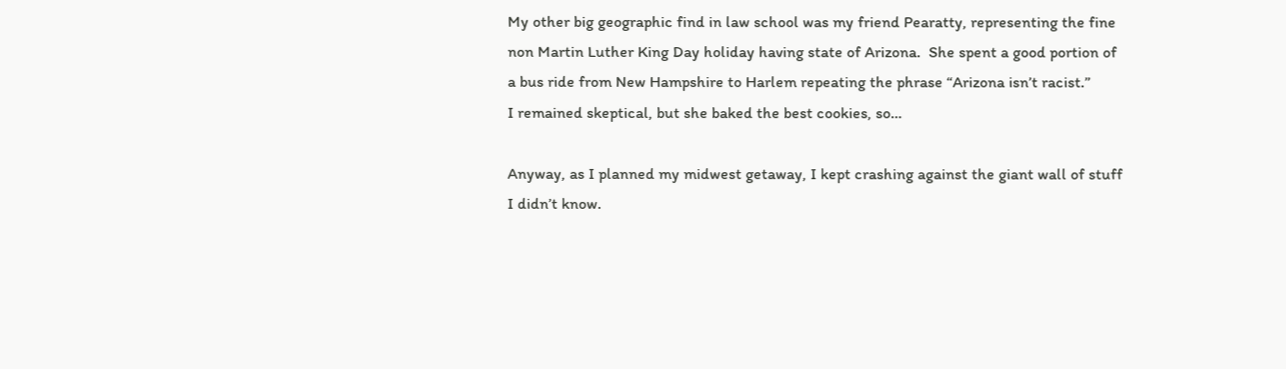My other big geographic find in law school was my friend Pearatty, representing the fine non Martin Luther King Day holiday having state of Arizona.  She spent a good portion of a bus ride from New Hampshire to Harlem repeating the phrase “Arizona isn’t racist.”
I remained skeptical, but she baked the best cookies, so…

Anyway, as I planned my midwest getaway, I kept crashing against the giant wall of stuff I didn’t know.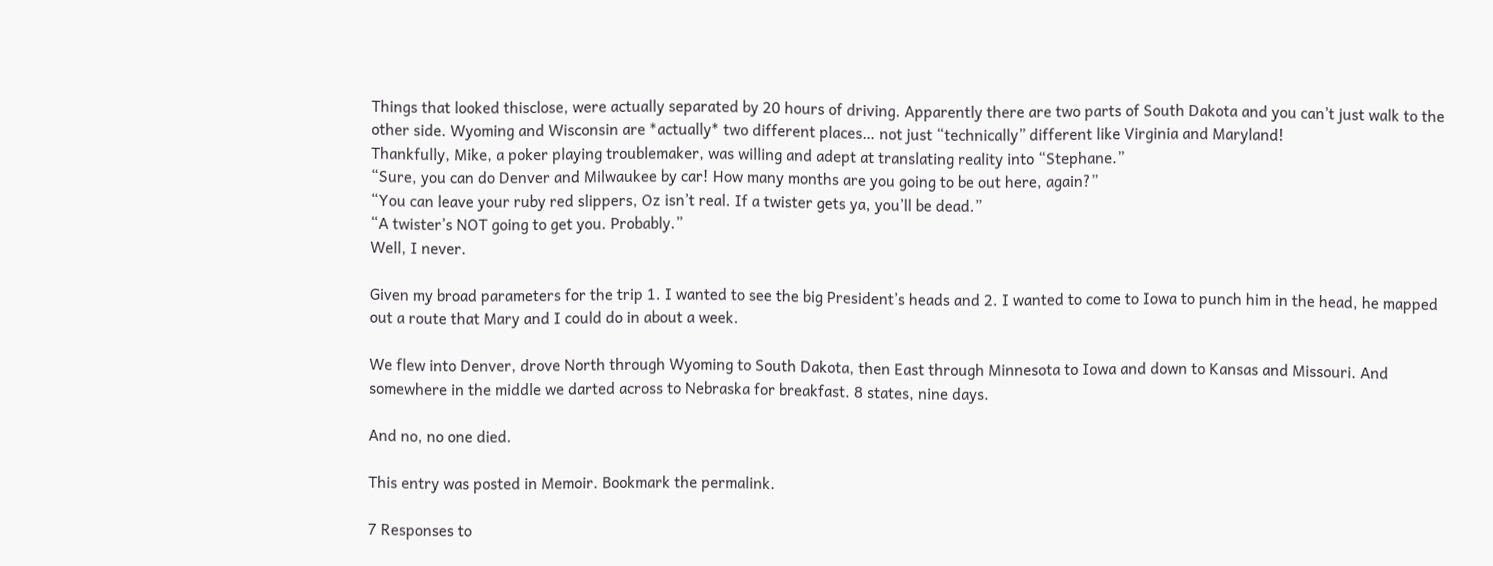Things that looked thisclose, were actually separated by 20 hours of driving. Apparently there are two parts of South Dakota and you can’t just walk to the other side. Wyoming and Wisconsin are *actually* two different places… not just “technically” different like Virginia and Maryland!
Thankfully, Mike, a poker playing troublemaker, was willing and adept at translating reality into “Stephane.”
“Sure, you can do Denver and Milwaukee by car! How many months are you going to be out here, again?”
“You can leave your ruby red slippers, Oz isn’t real. If a twister gets ya, you’ll be dead.”
“A twister’s NOT going to get you. Probably.”
Well, I never.

Given my broad parameters for the trip 1. I wanted to see the big President’s heads and 2. I wanted to come to Iowa to punch him in the head, he mapped out a route that Mary and I could do in about a week.

We flew into Denver, drove North through Wyoming to South Dakota, then East through Minnesota to Iowa and down to Kansas and Missouri. And somewhere in the middle we darted across to Nebraska for breakfast. 8 states, nine days.

And no, no one died.

This entry was posted in Memoir. Bookmark the permalink.

7 Responses to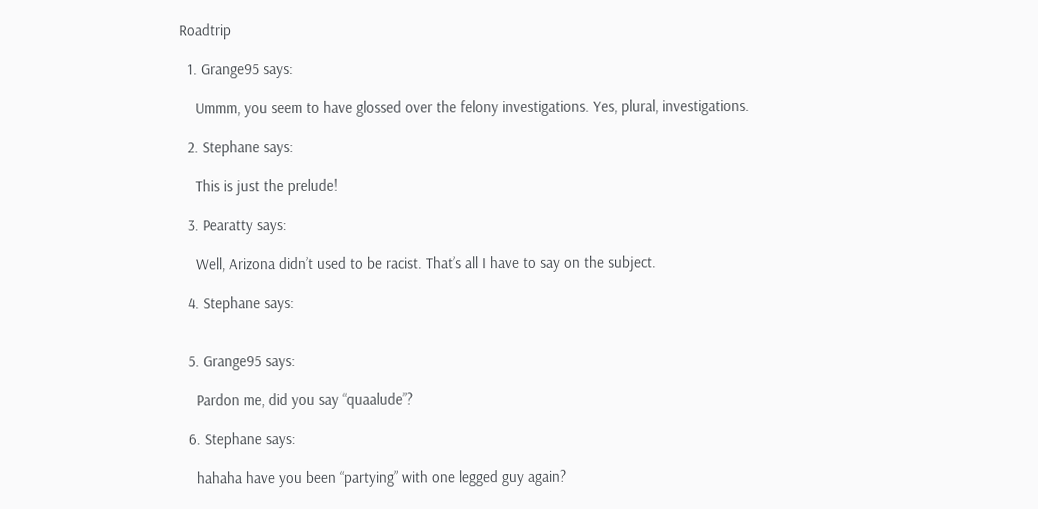Roadtrip

  1. Grange95 says:

    Ummm, you seem to have glossed over the felony investigations. Yes, plural, investigations.

  2. Stephane says:

    This is just the prelude!

  3. Pearatty says:

    Well, Arizona didn’t used to be racist. That’s all I have to say on the subject.

  4. Stephane says:


  5. Grange95 says:

    Pardon me, did you say “quaalude”?

  6. Stephane says:

    hahaha have you been “partying” with one legged guy again?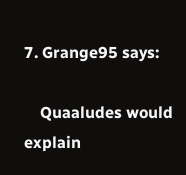7. Grange95 says:

    Quaaludes would explain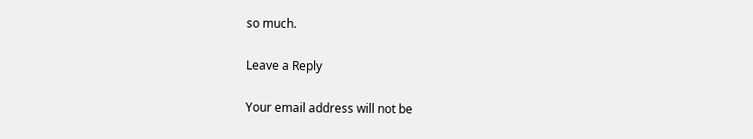so much.

Leave a Reply

Your email address will not be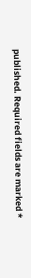published. Required fields are marked *